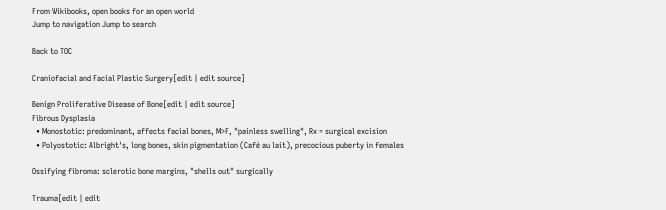From Wikibooks, open books for an open world
Jump to navigation Jump to search

Back to TOC

Craniofacial and Facial Plastic Surgery[edit | edit source]

Benign Proliferative Disease of Bone[edit | edit source]
Fibrous Dysplasia
  • Monostotic: predominant, affects facial bones, M>F, "painless swelling", Rx = surgical excision
  • Polyostotic: Albright's, long bones, skin pigmentation (Café au lait), precocious puberty in females

Ossifying fibroma: sclerotic bone margins, "shells out" surgically

Trauma[edit | edit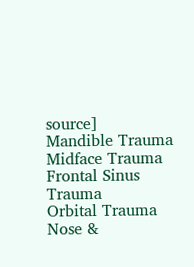source]
Mandible Trauma
Midface Trauma
Frontal Sinus Trauma
Orbital Trauma
Nose &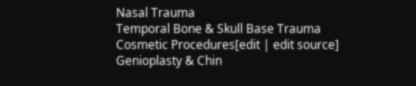Nasal Trauma
Temporal Bone & Skull Base Trauma
Cosmetic Procedures[edit | edit source]
Genioplasty & Chin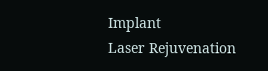Implant
Laser Rejuvenation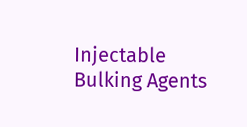Injectable Bulking Agents